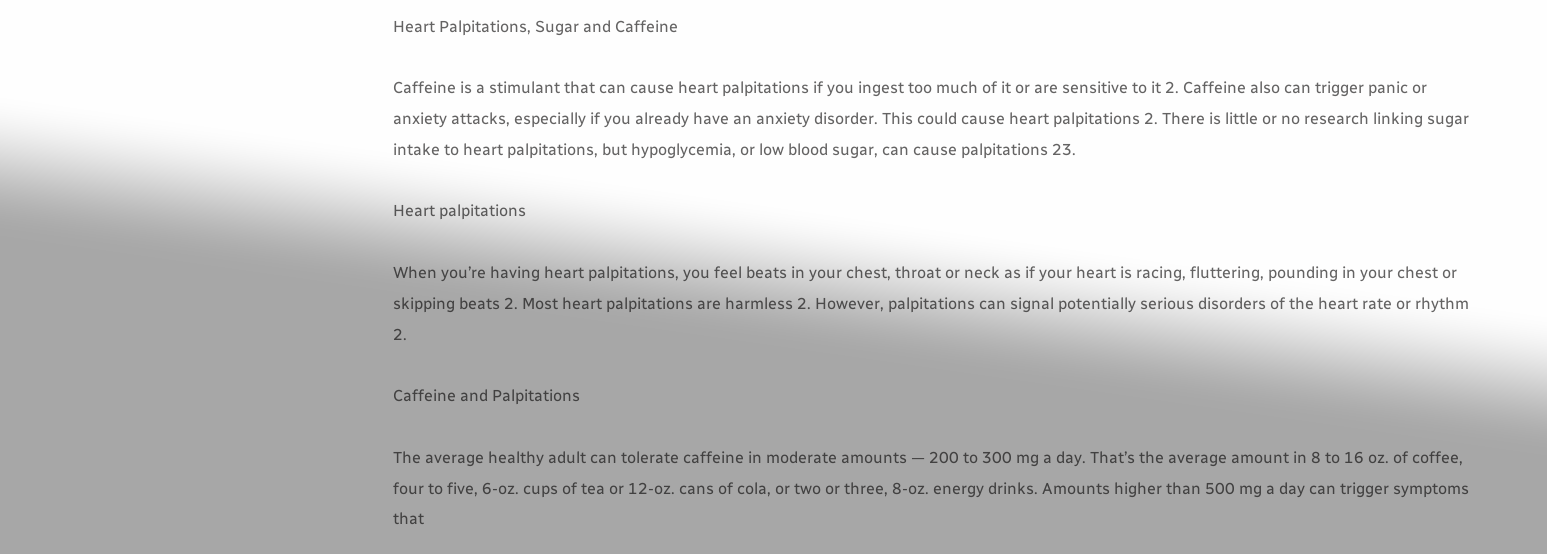Heart Palpitations, Sugar and Caffeine

Caffeine is a stimulant that can cause heart palpitations if you ingest too much of it or are sensitive to it 2. Caffeine also can trigger panic or anxiety attacks, especially if you already have an anxiety disorder. This could cause heart palpitations 2. There is little or no research linking sugar intake to heart palpitations, but hypoglycemia, or low blood sugar, can cause palpitations 23.

Heart palpitations

When you’re having heart palpitations, you feel beats in your chest, throat or neck as if your heart is racing, fluttering, pounding in your chest or skipping beats 2. Most heart palpitations are harmless 2. However, palpitations can signal potentially serious disorders of the heart rate or rhythm 2.

Caffeine and Palpitations

The average healthy adult can tolerate caffeine in moderate amounts — 200 to 300 mg a day. That’s the average amount in 8 to 16 oz. of coffee, four to five, 6-oz. cups of tea or 12-oz. cans of cola, or two or three, 8-oz. energy drinks. Amounts higher than 500 mg a day can trigger symptoms that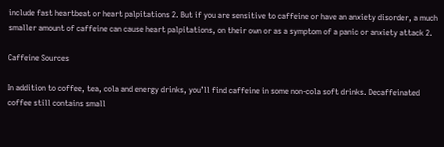include fast heartbeat or heart palpitations 2. But if you are sensitive to caffeine or have an anxiety disorder, a much smaller amount of caffeine can cause heart palpitations, on their own or as a symptom of a panic or anxiety attack 2.

Caffeine Sources

In addition to coffee, tea, cola and energy drinks, you’ll find caffeine in some non-cola soft drinks. Decaffeinated coffee still contains small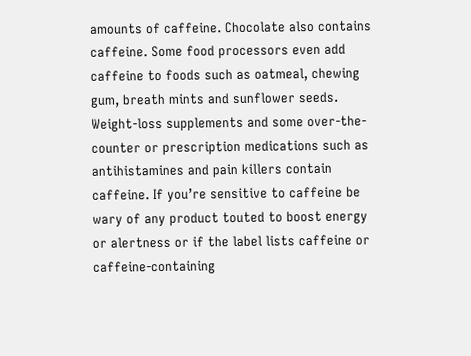amounts of caffeine. Chocolate also contains caffeine. Some food processors even add caffeine to foods such as oatmeal, chewing gum, breath mints and sunflower seeds. Weight-loss supplements and some over-the-counter or prescription medications such as antihistamines and pain killers contain caffeine. If you’re sensitive to caffeine be wary of any product touted to boost energy or alertness or if the label lists caffeine or caffeine-containing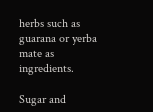herbs such as guarana or yerba mate as ingredients.

Sugar and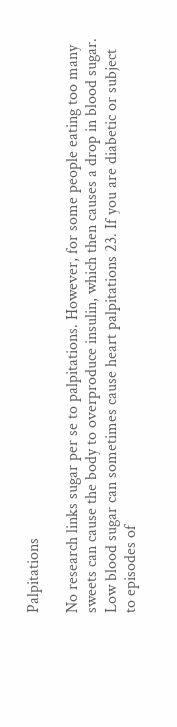Palpitations

No research links sugar per se to palpitations. However, for some people eating too many sweets can cause the body to overproduce insulin, which then causes a drop in blood sugar. Low blood sugar can sometimes cause heart palpitations 23. If you are diabetic or subject to episodes of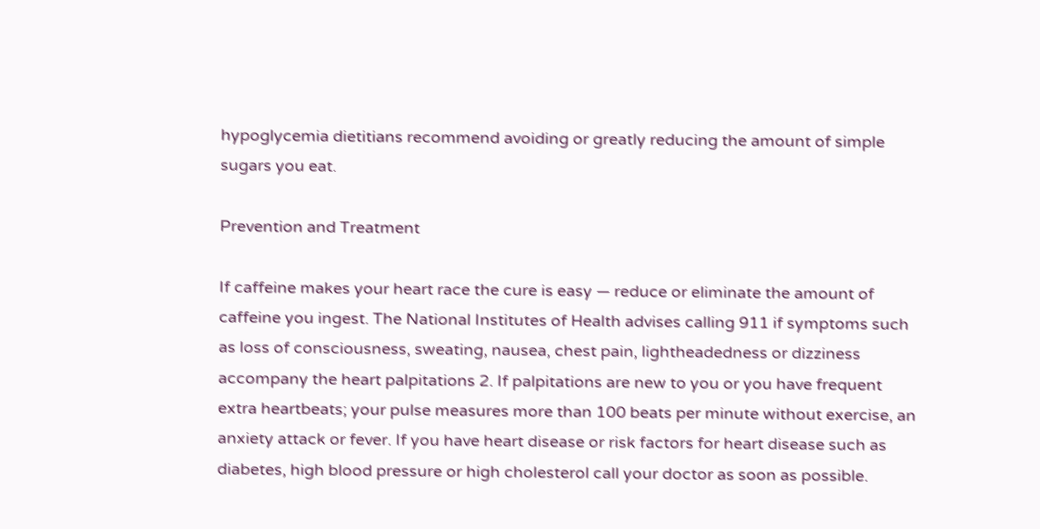hypoglycemia dietitians recommend avoiding or greatly reducing the amount of simple sugars you eat.

Prevention and Treatment

If caffeine makes your heart race the cure is easy — reduce or eliminate the amount of caffeine you ingest. The National Institutes of Health advises calling 911 if symptoms such as loss of consciousness, sweating, nausea, chest pain, lightheadedness or dizziness accompany the heart palpitations 2. If palpitations are new to you or you have frequent extra heartbeats; your pulse measures more than 100 beats per minute without exercise, an anxiety attack or fever. If you have heart disease or risk factors for heart disease such as diabetes, high blood pressure or high cholesterol call your doctor as soon as possible.